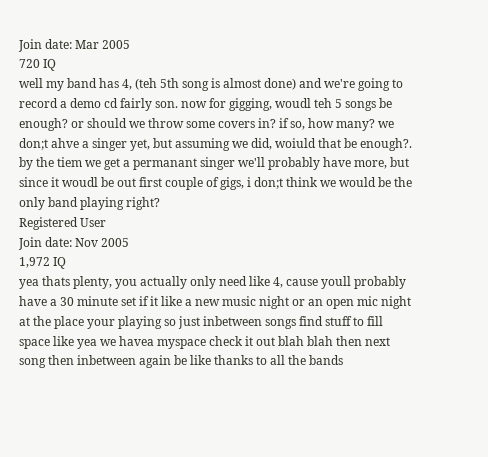Join date: Mar 2005
720 IQ
well my band has 4, (teh 5th song is almost done) and we're going to record a demo cd fairly son. now for gigging, woudl teh 5 songs be enough? or should we throw some covers in? if so, how many? we don;t ahve a singer yet, but assuming we did, woiuld that be enough?. by the tiem we get a permanant singer we'll probably have more, but since it woudl be out first couple of gigs, i don;t think we would be the only band playing right?
Registered User
Join date: Nov 2005
1,972 IQ
yea thats plenty, you actually only need like 4, cause youll probably have a 30 minute set if it like a new music night or an open mic night at the place your playing so just inbetween songs find stuff to fill space like yea we havea myspace check it out blah blah then next song then inbetween again be like thanks to all the bands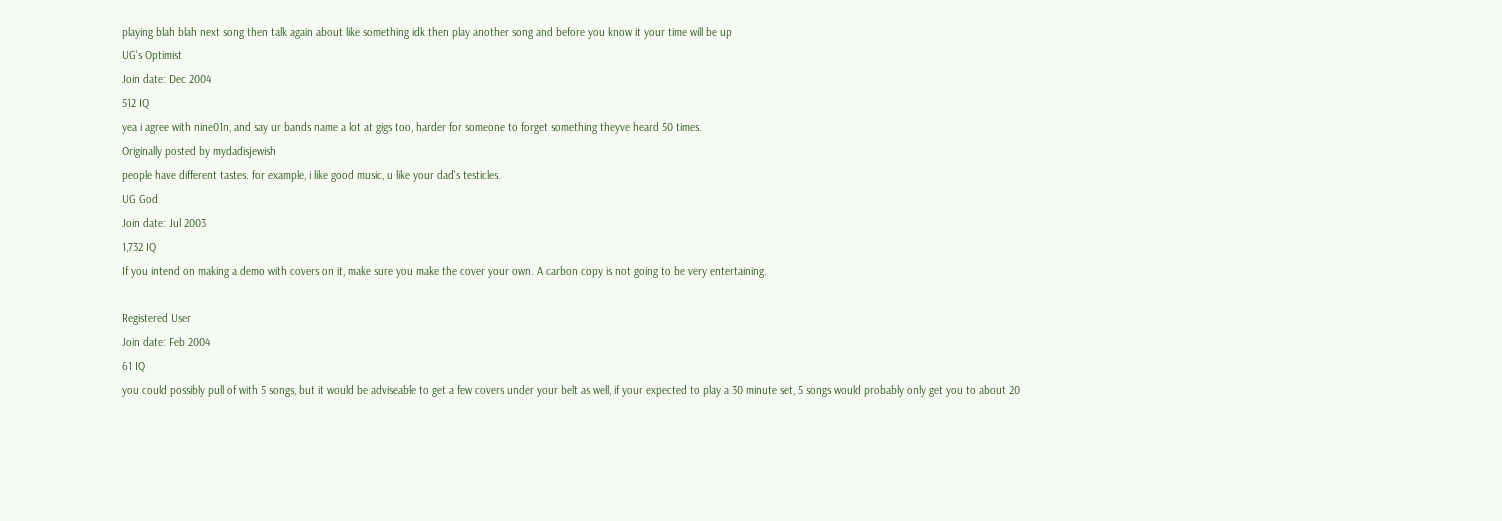playing blah blah next song then talk again about like something idk then play another song and before you know it your time will be up
UG's Optimist
Join date: Dec 2004
512 IQ
yea i agree with nine01n, and say ur bands name a lot at gigs too, harder for someone to forget something theyve heard 50 times.
Originally posted by mydadisjewish
people have different tastes. for example, i like good music, u like your dad's testicles.
UG God
Join date: Jul 2003
1,732 IQ
If you intend on making a demo with covers on it, make sure you make the cover your own. A carbon copy is not going to be very entertaining.

Registered User
Join date: Feb 2004
61 IQ
you could possibly pull of with 5 songs, but it would be adviseable to get a few covers under your belt as well, if your expected to play a 30 minute set, 5 songs would probably only get you to about 20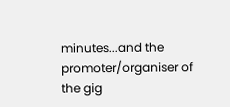minutes...and the promoter/organiser of the gig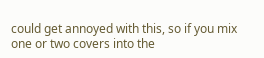could get annoyed with this, so if you mix one or two covers into the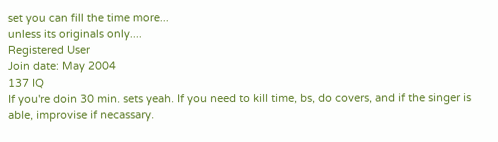set you can fill the time more...
unless its originals only....
Registered User
Join date: May 2004
137 IQ
If you're doin 30 min. sets yeah. If you need to kill time, bs, do covers, and if the singer is able, improvise if necassary.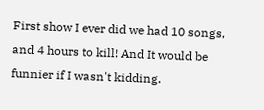First show I ever did we had 10 songs, and 4 hours to kill! And It would be funnier if I wasn't kidding.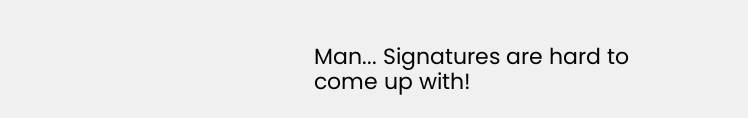Man... Signatures are hard to come up with!